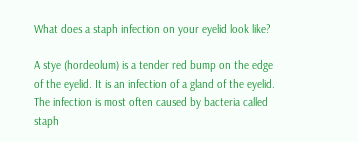What does a staph infection on your eyelid look like?

A stye (hordeolum) is a tender red bump on the edge of the eyelid. It is an infection of a gland of the eyelid. The infection is most often caused by bacteria called staph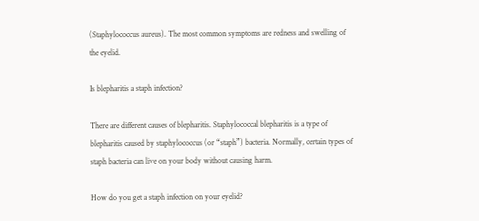(Staphylococcus aureus). The most common symptoms are redness and swelling of the eyelid.

Is blepharitis a staph infection?

There are different causes of blepharitis. Staphylococcal blepharitis is a type of blepharitis caused by staphylococcus (or “staph”) bacteria. Normally, certain types of staph bacteria can live on your body without causing harm.

How do you get a staph infection on your eyelid?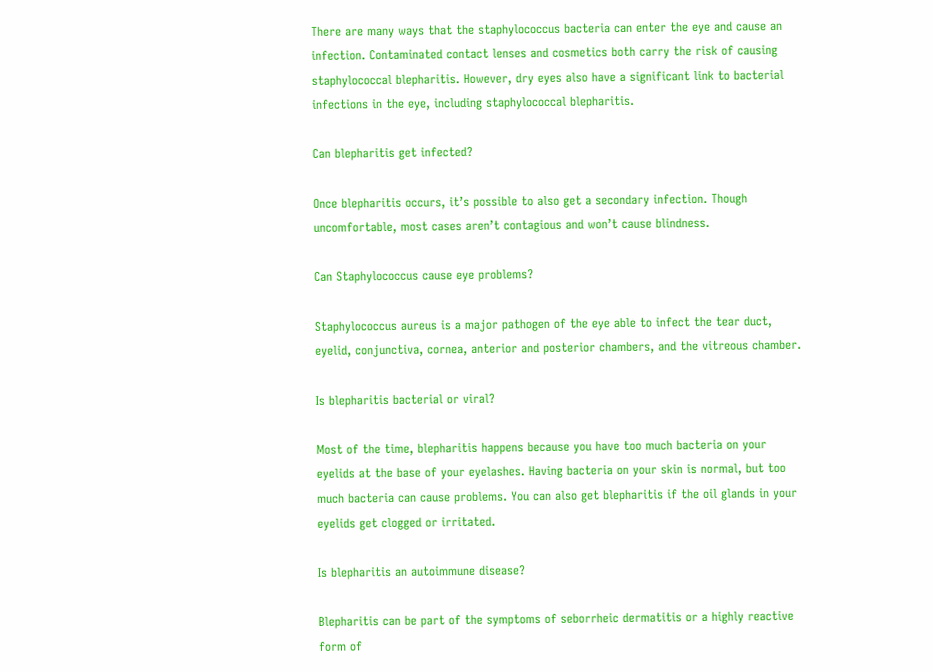There are many ways that the staphylococcus bacteria can enter the eye and cause an infection. Contaminated contact lenses and cosmetics both carry the risk of causing staphylococcal blepharitis. However, dry eyes also have a significant link to bacterial infections in the eye, including staphylococcal blepharitis.

Can blepharitis get infected?

Once blepharitis occurs, it’s possible to also get a secondary infection. Though uncomfortable, most cases aren’t contagious and won’t cause blindness.

Can Staphylococcus cause eye problems?

Staphylococcus aureus is a major pathogen of the eye able to infect the tear duct, eyelid, conjunctiva, cornea, anterior and posterior chambers, and the vitreous chamber.

Is blepharitis bacterial or viral?

Most of the time, blepharitis happens because you have too much bacteria on your eyelids at the base of your eyelashes. Having bacteria on your skin is normal, but too much bacteria can cause problems. You can also get blepharitis if the oil glands in your eyelids get clogged or irritated.

Is blepharitis an autoimmune disease?

Blepharitis can be part of the symptoms of seborrheic dermatitis or a highly reactive form of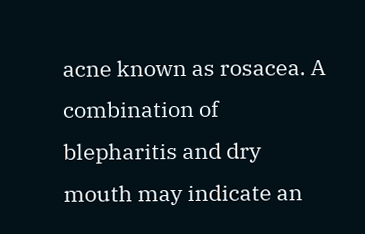acne known as rosacea. A combination of blepharitis and dry mouth may indicate an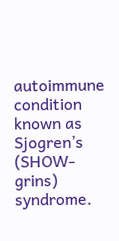autoimmune condition known as Sjogren’s (SHOW-grins) syndrome.